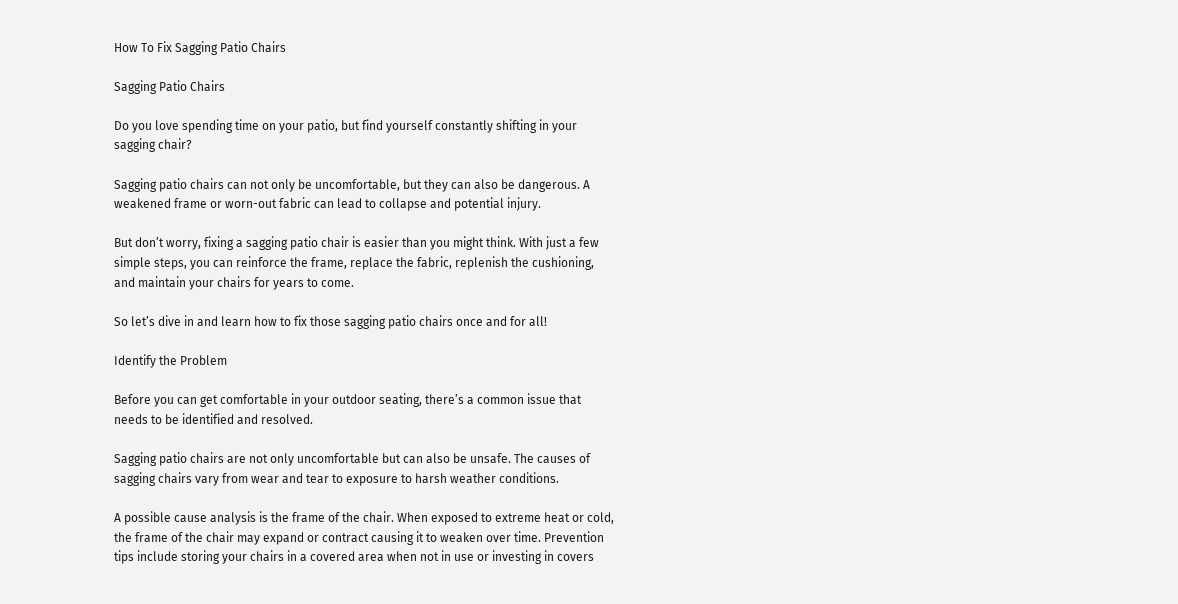How To Fix Sagging Patio Chairs

Sagging Patio Chairs

Do you love spending time on your patio, but find yourself constantly shifting in your sagging chair?

Sagging patio chairs can not only be uncomfortable, but they can also be dangerous. A weakened frame or worn-out fabric can lead to collapse and potential injury.

But don’t worry, fixing a sagging patio chair is easier than you might think. With just a few simple steps, you can reinforce the frame, replace the fabric, replenish the cushioning, and maintain your chairs for years to come.

So let’s dive in and learn how to fix those sagging patio chairs once and for all!

Identify the Problem

Before you can get comfortable in your outdoor seating, there’s a common issue that needs to be identified and resolved.

Sagging patio chairs are not only uncomfortable but can also be unsafe. The causes of sagging chairs vary from wear and tear to exposure to harsh weather conditions.

A possible cause analysis is the frame of the chair. When exposed to extreme heat or cold, the frame of the chair may expand or contract causing it to weaken over time. Prevention tips include storing your chairs in a covered area when not in use or investing in covers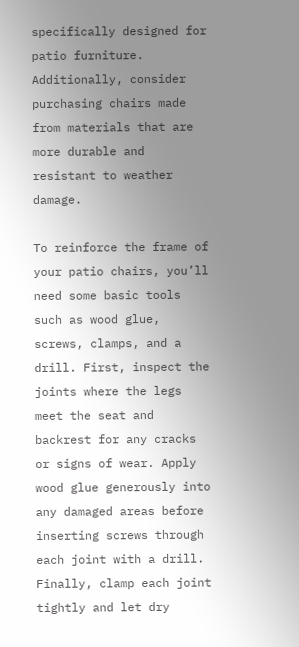specifically designed for patio furniture. Additionally, consider purchasing chairs made from materials that are more durable and resistant to weather damage.

To reinforce the frame of your patio chairs, you’ll need some basic tools such as wood glue, screws, clamps, and a drill. First, inspect the joints where the legs meet the seat and backrest for any cracks or signs of wear. Apply wood glue generously into any damaged areas before inserting screws through each joint with a drill. Finally, clamp each joint tightly and let dry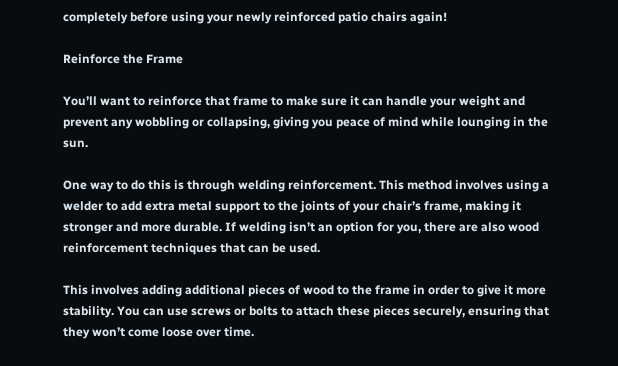completely before using your newly reinforced patio chairs again!

Reinforce the Frame

You’ll want to reinforce that frame to make sure it can handle your weight and prevent any wobbling or collapsing, giving you peace of mind while lounging in the sun.

One way to do this is through welding reinforcement. This method involves using a welder to add extra metal support to the joints of your chair’s frame, making it stronger and more durable. If welding isn’t an option for you, there are also wood reinforcement techniques that can be used.

This involves adding additional pieces of wood to the frame in order to give it more stability. You can use screws or bolts to attach these pieces securely, ensuring that they won’t come loose over time.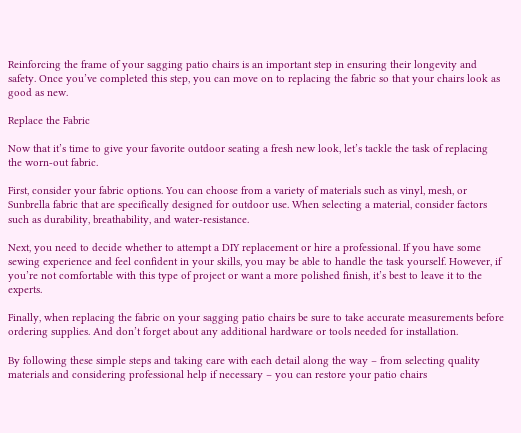Reinforcing the frame of your sagging patio chairs is an important step in ensuring their longevity and safety. Once you’ve completed this step, you can move on to replacing the fabric so that your chairs look as good as new.

Replace the Fabric

Now that it’s time to give your favorite outdoor seating a fresh new look, let’s tackle the task of replacing the worn-out fabric.

First, consider your fabric options. You can choose from a variety of materials such as vinyl, mesh, or Sunbrella fabric that are specifically designed for outdoor use. When selecting a material, consider factors such as durability, breathability, and water-resistance.

Next, you need to decide whether to attempt a DIY replacement or hire a professional. If you have some sewing experience and feel confident in your skills, you may be able to handle the task yourself. However, if you’re not comfortable with this type of project or want a more polished finish, it’s best to leave it to the experts.

Finally, when replacing the fabric on your sagging patio chairs be sure to take accurate measurements before ordering supplies. And don’t forget about any additional hardware or tools needed for installation.

By following these simple steps and taking care with each detail along the way – from selecting quality materials and considering professional help if necessary – you can restore your patio chairs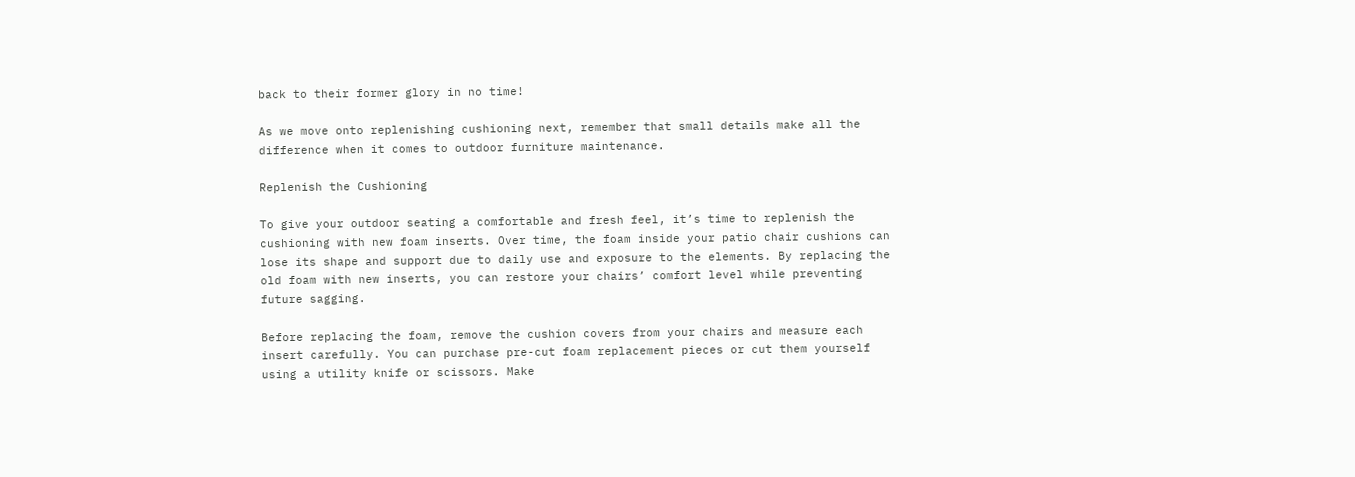back to their former glory in no time!

As we move onto replenishing cushioning next, remember that small details make all the difference when it comes to outdoor furniture maintenance.

Replenish the Cushioning

To give your outdoor seating a comfortable and fresh feel, it’s time to replenish the cushioning with new foam inserts. Over time, the foam inside your patio chair cushions can lose its shape and support due to daily use and exposure to the elements. By replacing the old foam with new inserts, you can restore your chairs’ comfort level while preventing future sagging.

Before replacing the foam, remove the cushion covers from your chairs and measure each insert carefully. You can purchase pre-cut foam replacement pieces or cut them yourself using a utility knife or scissors. Make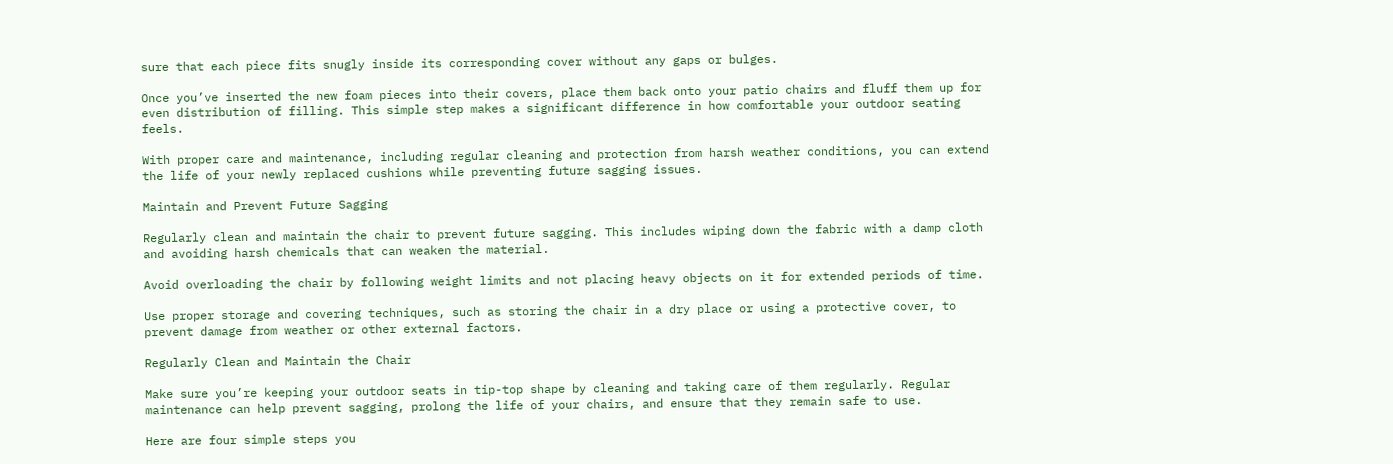sure that each piece fits snugly inside its corresponding cover without any gaps or bulges.

Once you’ve inserted the new foam pieces into their covers, place them back onto your patio chairs and fluff them up for even distribution of filling. This simple step makes a significant difference in how comfortable your outdoor seating feels.

With proper care and maintenance, including regular cleaning and protection from harsh weather conditions, you can extend the life of your newly replaced cushions while preventing future sagging issues.

Maintain and Prevent Future Sagging

Regularly clean and maintain the chair to prevent future sagging. This includes wiping down the fabric with a damp cloth and avoiding harsh chemicals that can weaken the material.

Avoid overloading the chair by following weight limits and not placing heavy objects on it for extended periods of time.

Use proper storage and covering techniques, such as storing the chair in a dry place or using a protective cover, to prevent damage from weather or other external factors.

Regularly Clean and Maintain the Chair

Make sure you’re keeping your outdoor seats in tip-top shape by cleaning and taking care of them regularly. Regular maintenance can help prevent sagging, prolong the life of your chairs, and ensure that they remain safe to use.

Here are four simple steps you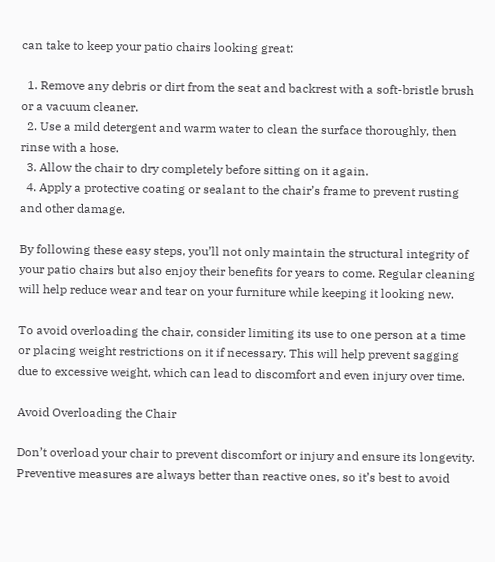can take to keep your patio chairs looking great:

  1. Remove any debris or dirt from the seat and backrest with a soft-bristle brush or a vacuum cleaner.
  2. Use a mild detergent and warm water to clean the surface thoroughly, then rinse with a hose.
  3. Allow the chair to dry completely before sitting on it again.
  4. Apply a protective coating or sealant to the chair’s frame to prevent rusting and other damage.

By following these easy steps, you’ll not only maintain the structural integrity of your patio chairs but also enjoy their benefits for years to come. Regular cleaning will help reduce wear and tear on your furniture while keeping it looking new.

To avoid overloading the chair, consider limiting its use to one person at a time or placing weight restrictions on it if necessary. This will help prevent sagging due to excessive weight, which can lead to discomfort and even injury over time.

Avoid Overloading the Chair

Don’t overload your chair to prevent discomfort or injury and ensure its longevity. Preventive measures are always better than reactive ones, so it’s best to avoid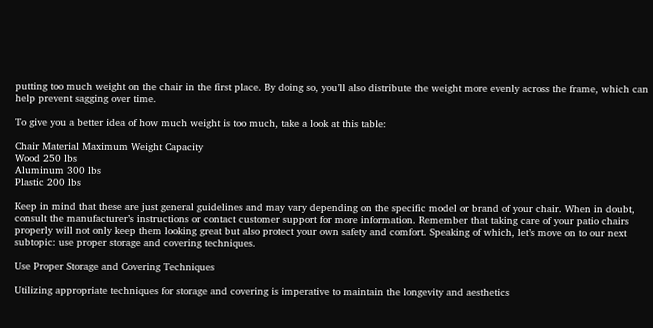putting too much weight on the chair in the first place. By doing so, you’ll also distribute the weight more evenly across the frame, which can help prevent sagging over time.

To give you a better idea of how much weight is too much, take a look at this table:

Chair Material Maximum Weight Capacity
Wood 250 lbs
Aluminum 300 lbs
Plastic 200 lbs

Keep in mind that these are just general guidelines and may vary depending on the specific model or brand of your chair. When in doubt, consult the manufacturer’s instructions or contact customer support for more information. Remember that taking care of your patio chairs properly will not only keep them looking great but also protect your own safety and comfort. Speaking of which, let’s move on to our next subtopic: use proper storage and covering techniques.

Use Proper Storage and Covering Techniques

Utilizing appropriate techniques for storage and covering is imperative to maintain the longevity and aesthetics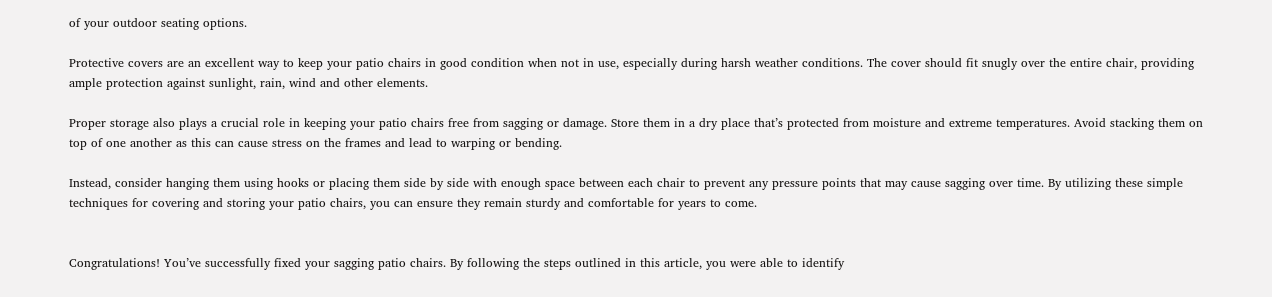of your outdoor seating options.

Protective covers are an excellent way to keep your patio chairs in good condition when not in use, especially during harsh weather conditions. The cover should fit snugly over the entire chair, providing ample protection against sunlight, rain, wind and other elements.

Proper storage also plays a crucial role in keeping your patio chairs free from sagging or damage. Store them in a dry place that’s protected from moisture and extreme temperatures. Avoid stacking them on top of one another as this can cause stress on the frames and lead to warping or bending.

Instead, consider hanging them using hooks or placing them side by side with enough space between each chair to prevent any pressure points that may cause sagging over time. By utilizing these simple techniques for covering and storing your patio chairs, you can ensure they remain sturdy and comfortable for years to come.


Congratulations! You’ve successfully fixed your sagging patio chairs. By following the steps outlined in this article, you were able to identify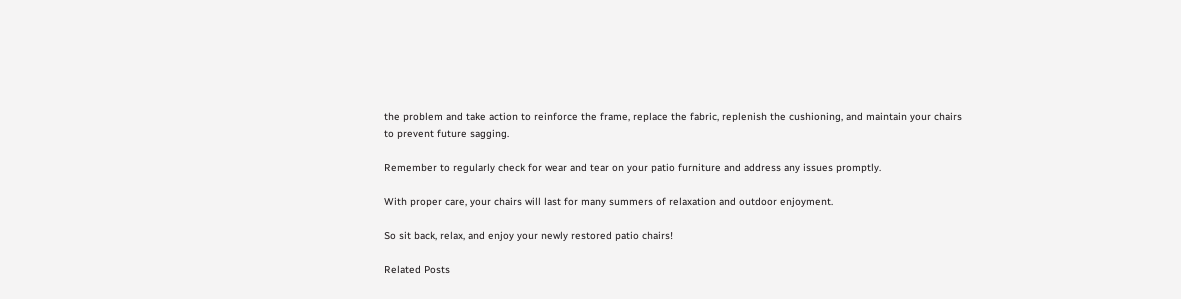the problem and take action to reinforce the frame, replace the fabric, replenish the cushioning, and maintain your chairs to prevent future sagging.

Remember to regularly check for wear and tear on your patio furniture and address any issues promptly.

With proper care, your chairs will last for many summers of relaxation and outdoor enjoyment.

So sit back, relax, and enjoy your newly restored patio chairs!

Related Posts